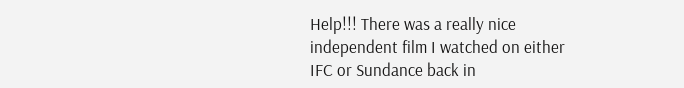Help!!! There was a really nice independent film I watched on either IFC or Sundance back in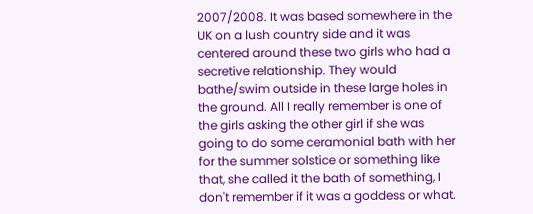2007/2008. It was based somewhere in the UK on a lush country side and it was centered around these two girls who had a secretive relationship. They would bathe/swim outside in these large holes in the ground. All I really remember is one of the girls asking the other girl if she was going to do some ceramonial bath with her for the summer solstice or something like that, she called it the bath of something, I don't remember if it was a goddess or what.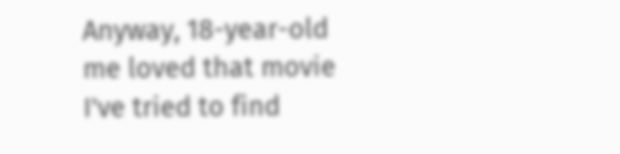Anyway, 18-year-old me loved that movie I've tried to find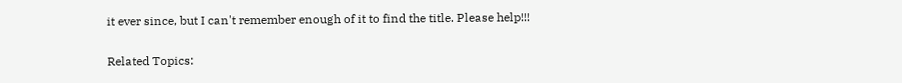it ever since, but I can't remember enough of it to find the title. Please help!!!

Related Topics: